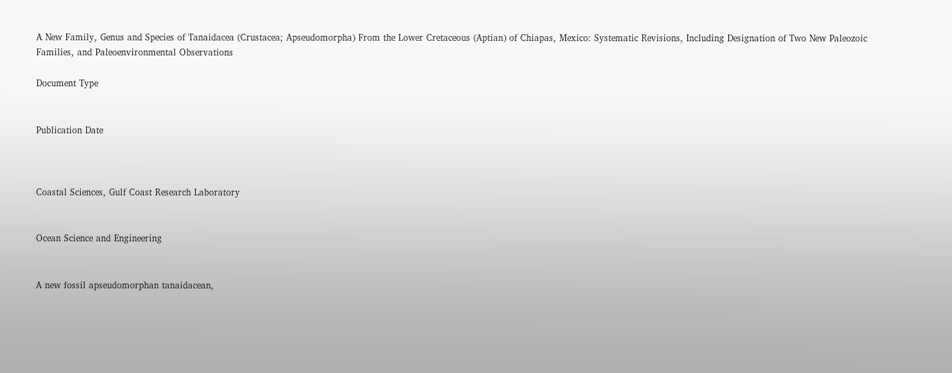A New Family, Genus and Species of Tanaidacea (Crustacea; Apseudomorpha) From the Lower Cretaceous (Aptian) of Chiapas, Mexico: Systematic Revisions, Including Designation of Two New Paleozoic Families, and Paleoenvironmental Observations

Document Type


Publication Date



Coastal Sciences, Gulf Coast Research Laboratory


Ocean Science and Engineering


A new fossil apseudomorphan tanaidacean,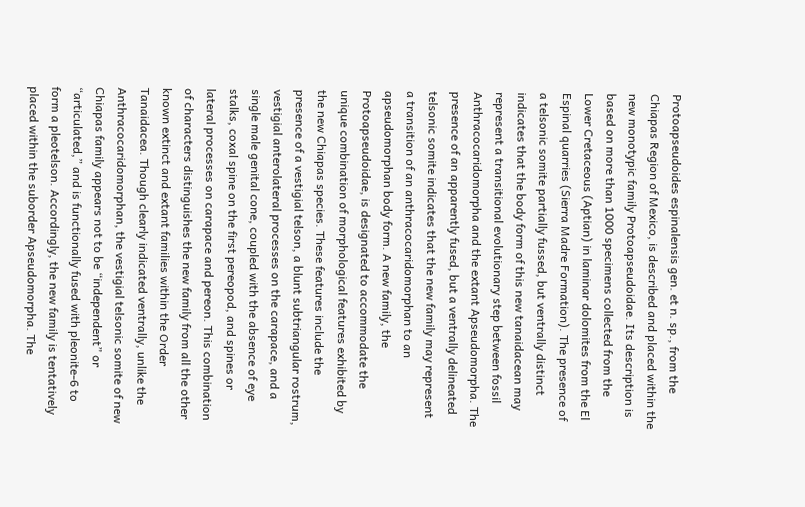Protoapseudoides espinalensis gen. et n. sp., from the Chiapas Region of Mexico, is described and placed within the new monotypic family Protoapseudoidae. Its description is based on more than 1000 specimens collected from the Lower Cretaceous (Aptian) in laminar dolomites from the El Espinal quarries (Sierra Madre Formation). The presence of a telsonic somite partially fussed, but ventrally distinct indicates that the body form of this new tanaidacean may represent a transitional evolutionary step between fossil Anthracocaridomorpha and the extant Apseudomorpha. The presence of an apparently fused, but a ventrally delineated telsonic somite indicates that the new family may represent a transition of an anthracocaridomorphan to an apseudomorphan body form. A new family, the Protoapseudoidae, is designated to accommodate the unique combination of morphological features exhibited by the new Chiapas species. These features include the presence of a vestigial telson, a blunt subtriangular rostrum, vestigial anterolateral processes on the carapace, and a single male genital cone, coupled with the absence of eye stalks, coxal spine on the first pereopod, and spines or lateral processes on carapace and pereon. This combination of characters distinguishes the new family from all the other known extinct and extant families within the Order Tanaidacea. Though clearly indicated ventrally, unlike the Anthracocaridomorphan, the vestigial telsonic somite of new Chiapas family appears not to be “independent” or “articulated,” and is functionally fused with pleonite-6 to form a pleotelson. Accordingly, the new family is tentatively placed within the suborder Apseudomorpha. The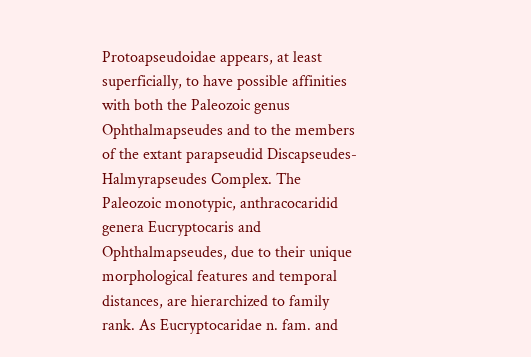Protoapseudoidae appears, at least superficially, to have possible affinities with both the Paleozoic genus Ophthalmapseudes and to the members of the extant parapseudid Discapseudes-Halmyrapseudes Complex. The Paleozoic monotypic, anthracocaridid genera Eucryptocaris and Ophthalmapseudes, due to their unique morphological features and temporal distances, are hierarchized to family rank. As Eucryptocaridae n. fam. and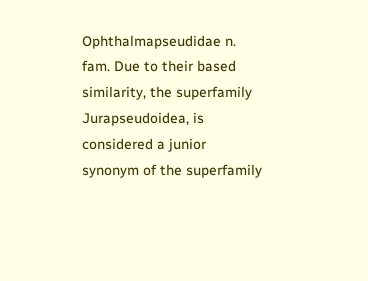Ophthalmapseudidae n. fam. Due to their based similarity, the superfamily Jurapseudoidea, is considered a junior synonym of the superfamily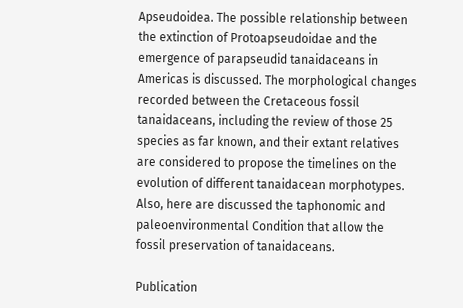Apseudoidea. The possible relationship between the extinction of Protoapseudoidae and the emergence of parapseudid tanaidaceans in Americas is discussed. The morphological changes recorded between the Cretaceous fossil tanaidaceans, including the review of those 25 species as far known, and their extant relatives are considered to propose the timelines on the evolution of different tanaidacean morphotypes. Also, here are discussed the taphonomic and paleoenvironmental Condition that allow the fossil preservation of tanaidaceans.

Publication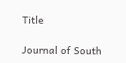Title

Journal of South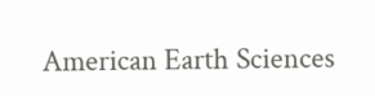American Earth Sciences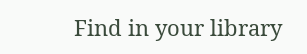Find in your library